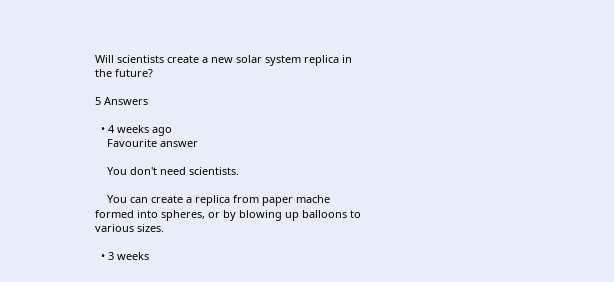Will scientists create a new solar system replica in the future?

5 Answers

  • 4 weeks ago
    Favourite answer

    You don't need scientists.

    You can create a replica from paper mache formed into spheres, or by blowing up balloons to various sizes.

  • 3 weeks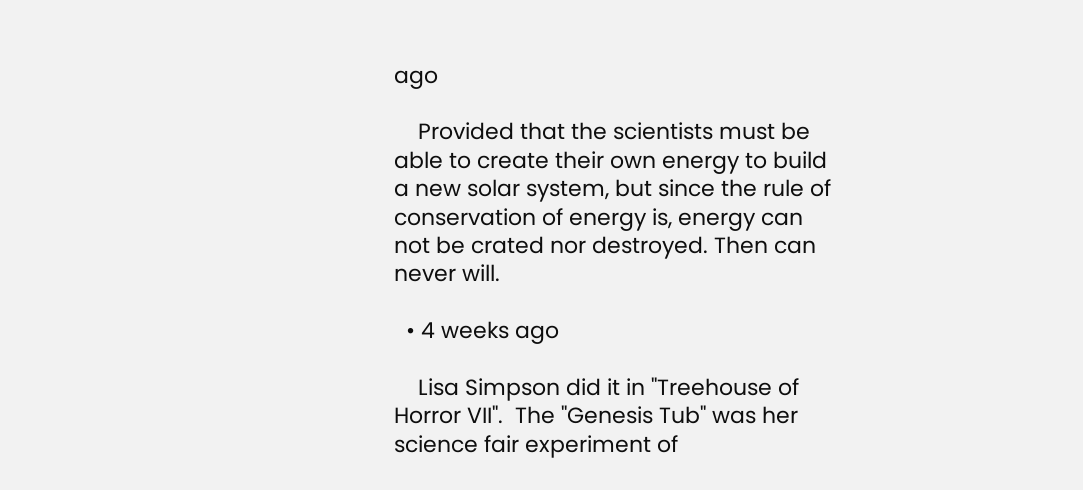ago

    Provided that the scientists must be able to create their own energy to build a new solar system, but since the rule of conservation of energy is, energy can not be crated nor destroyed. Then can never will.

  • 4 weeks ago

    Lisa Simpson did it in "Treehouse of Horror VII".  The "Genesis Tub" was her science fair experiment of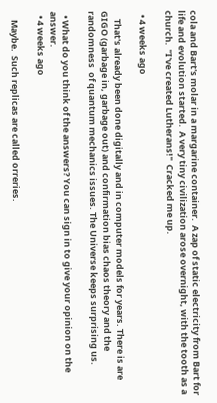cola and Bart's molar in a margarine container.  A zap of static electricity from Bart for life and evolution started.  A very tiny civilization arose overnight, with the tooth as a church.  "I've created Lutherans!"  Cracked me up.

  • 4 weeks ago

    That's already been done digitally and in computer models for years. There is are GIGO (garbage in, garbage out) and confirmation bias chaos theory and the randomness  of quantum mechanics issues. The Universe keeps surprising us.

  • What do you think of the answers? You can sign in to give your opinion on the answer.
  • 4 weeks ago

    Maybe.  Such replicas are called orreries.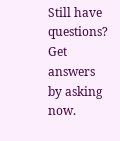Still have questions? Get answers by asking now.